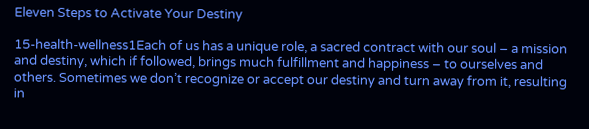Eleven Steps to Activate Your Destiny

15-health-wellness1Each of us has a unique role, a sacred contract with our soul – a mission and destiny, which if followed, brings much fulfillment and happiness – to ourselves and others. Sometimes we don’t recognize or accept our destiny and turn away from it, resulting in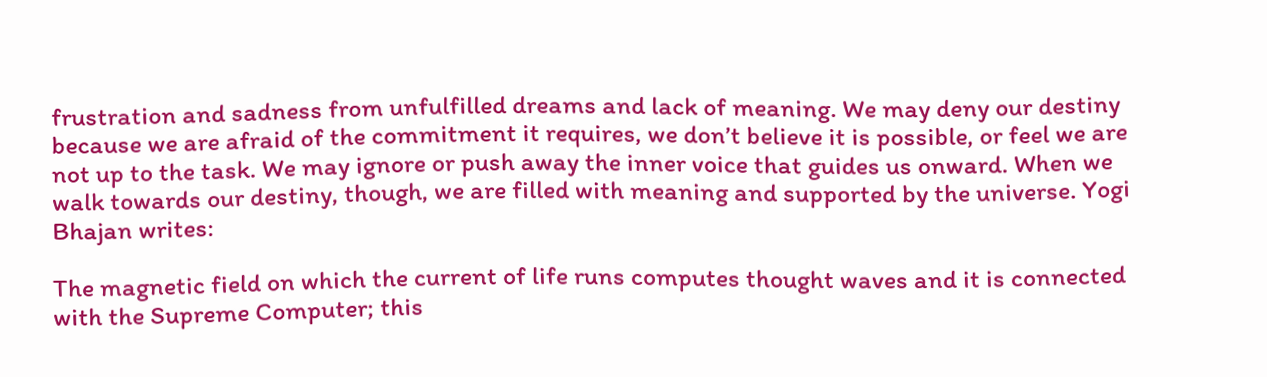frustration and sadness from unfulfilled dreams and lack of meaning. We may deny our destiny because we are afraid of the commitment it requires, we don’t believe it is possible, or feel we are not up to the task. We may ignore or push away the inner voice that guides us onward. When we walk towards our destiny, though, we are filled with meaning and supported by the universe. Yogi Bhajan writes:

The magnetic field on which the current of life runs computes thought waves and it is connected with the Supreme Computer; this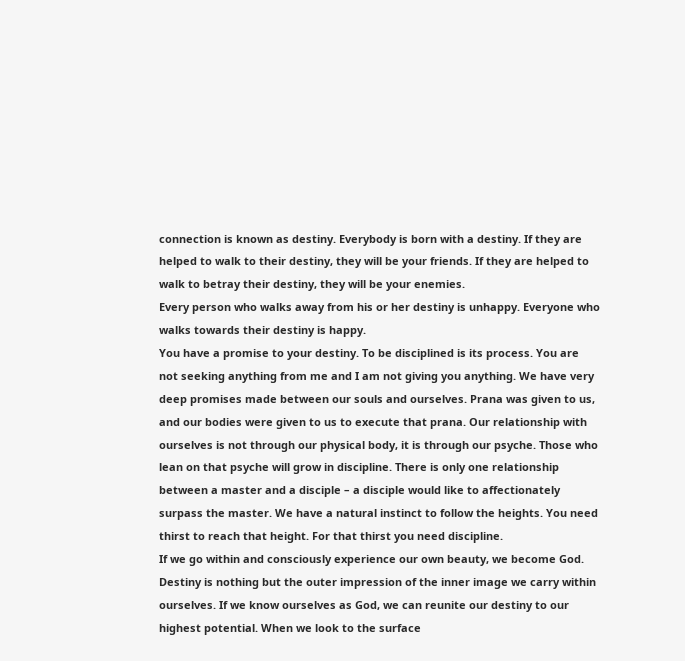connection is known as destiny. Everybody is born with a destiny. If they are helped to walk to their destiny, they will be your friends. If they are helped to walk to betray their destiny, they will be your enemies.
Every person who walks away from his or her destiny is unhappy. Everyone who walks towards their destiny is happy.
You have a promise to your destiny. To be disciplined is its process. You are not seeking anything from me and I am not giving you anything. We have very deep promises made between our souls and ourselves. Prana was given to us, and our bodies were given to us to execute that prana. Our relationship with ourselves is not through our physical body, it is through our psyche. Those who lean on that psyche will grow in discipline. There is only one relationship between a master and a disciple – a disciple would like to affectionately surpass the master. We have a natural instinct to follow the heights. You need thirst to reach that height. For that thirst you need discipline.
If we go within and consciously experience our own beauty, we become God. Destiny is nothing but the outer impression of the inner image we carry within ourselves. If we know ourselves as God, we can reunite our destiny to our highest potential. When we look to the surface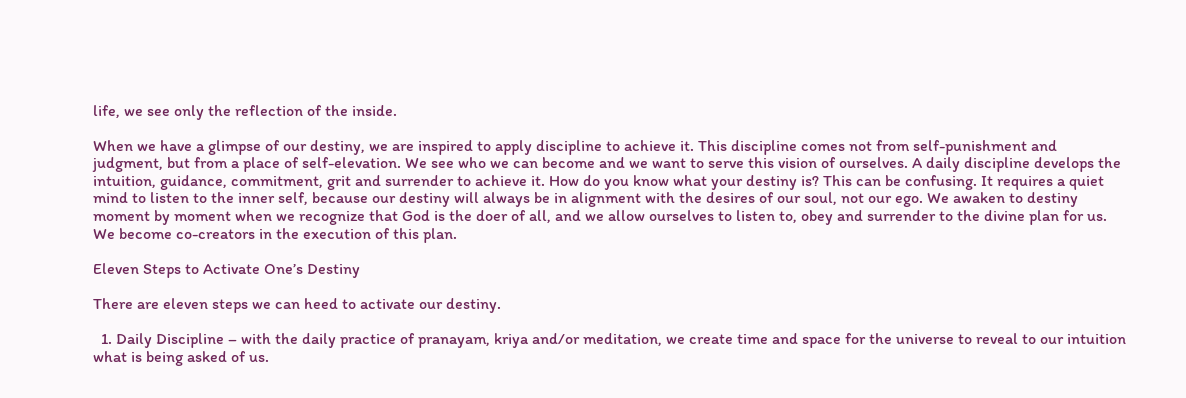life, we see only the reflection of the inside.

When we have a glimpse of our destiny, we are inspired to apply discipline to achieve it. This discipline comes not from self-punishment and judgment, but from a place of self-elevation. We see who we can become and we want to serve this vision of ourselves. A daily discipline develops the intuition, guidance, commitment, grit and surrender to achieve it. How do you know what your destiny is? This can be confusing. It requires a quiet mind to listen to the inner self, because our destiny will always be in alignment with the desires of our soul, not our ego. We awaken to destiny moment by moment when we recognize that God is the doer of all, and we allow ourselves to listen to, obey and surrender to the divine plan for us. We become co-creators in the execution of this plan.

Eleven Steps to Activate One’s Destiny

There are eleven steps we can heed to activate our destiny.

  1. Daily Discipline – with the daily practice of pranayam, kriya and/or meditation, we create time and space for the universe to reveal to our intuition what is being asked of us.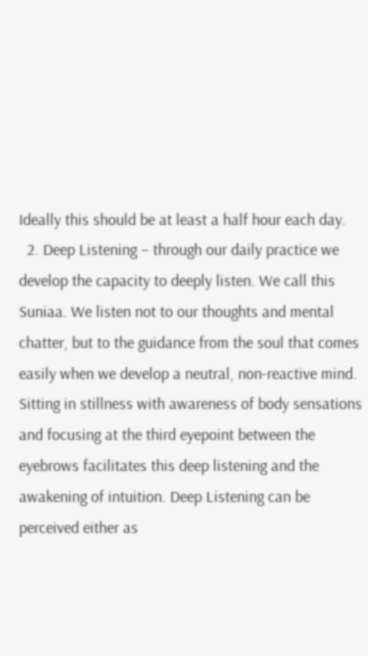Ideally this should be at least a half hour each day.
  2. Deep Listening – through our daily practice we develop the capacity to deeply listen. We call this Suniaa. We listen not to our thoughts and mental chatter, but to the guidance from the soul that comes easily when we develop a neutral, non-reactive mind. Sitting in stillness with awareness of body sensations and focusing at the third eyepoint between the eyebrows facilitates this deep listening and the awakening of intuition. Deep Listening can be perceived either as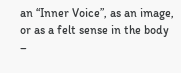an “Inner Voice”, as an image, or as a felt sense in the body –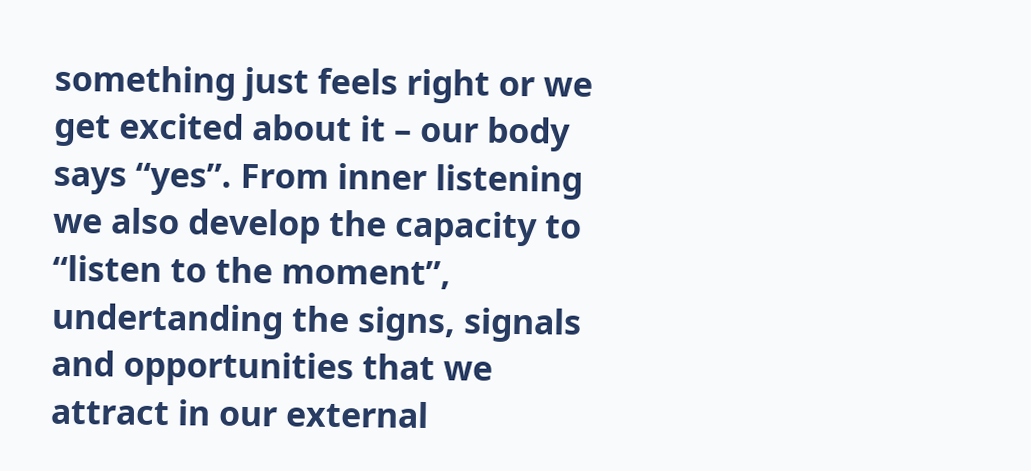something just feels right or we get excited about it – our body says “yes”. From inner listening we also develop the capacity to “listen to the moment”, undertanding the signs, signals and opportunities that we attract in our external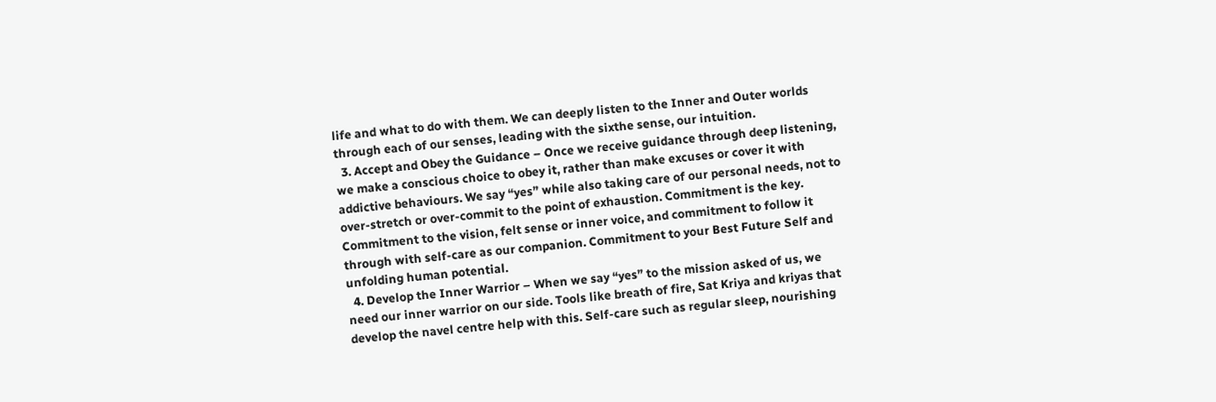life and what to do with them. We can deeply listen to the Inner and Outer worlds through each of our senses, leading with the sixthe sense, our intuition.
  3. Accept and Obey the Guidance – Once we receive guidance through deep listening, we make a conscious choice to obey it, rather than make excuses or cover it with addictive behaviours. We say “yes” while also taking care of our personal needs, not to over-stretch or over-commit to the point of exhaustion. Commitment is the key. Commitment to the vision, felt sense or inner voice, and commitment to follow it through with self-care as our companion. Commitment to your Best Future Self and unfolding human potential.
  4. Develop the Inner Warrior – When we say “yes” to the mission asked of us, we need our inner warrior on our side. Tools like breath of fire, Sat Kriya and kriyas that develop the navel centre help with this. Self-care such as regular sleep, nourishing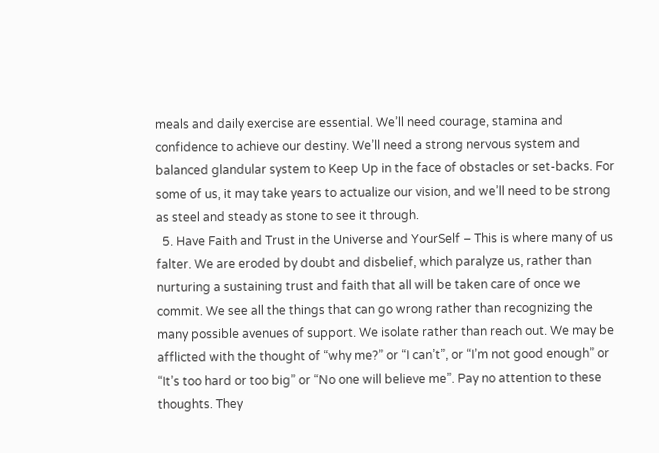meals and daily exercise are essential. We’ll need courage, stamina and confidence to achieve our destiny. We’ll need a strong nervous system and balanced glandular system to Keep Up in the face of obstacles or set-backs. For some of us, it may take years to actualize our vision, and we’ll need to be strong as steel and steady as stone to see it through.
  5. Have Faith and Trust in the Universe and YourSelf – This is where many of us falter. We are eroded by doubt and disbelief, which paralyze us, rather than nurturing a sustaining trust and faith that all will be taken care of once we commit. We see all the things that can go wrong rather than recognizing the many possible avenues of support. We isolate rather than reach out. We may be afflicted with the thought of “why me?” or “I can’t”, or “I’m not good enough” or “It’s too hard or too big” or “No one will believe me”. Pay no attention to these thoughts. They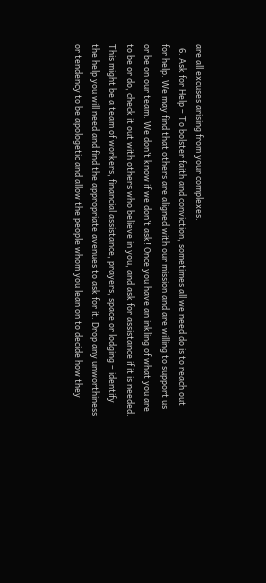are all excuses arising from your complexes.
  6. Ask for Help – To bolster faith and conviction, sometimes all we need do is to reach out for help. We may find that others are aligned with our mission and are willing to support us or be on our team. We don’t know if we don’t ask! Once you have an inkling of what you are to be or do, check it out with others who believe in you, and ask for assistance if it is needed. This might be a team of workers, financial assistance, prayers, space or lodging – identify the help you will need and find the appropriate avenues to ask for it. Drop any unworthiness or tendency to be apologetic and allow the people whom you lean on to decide how they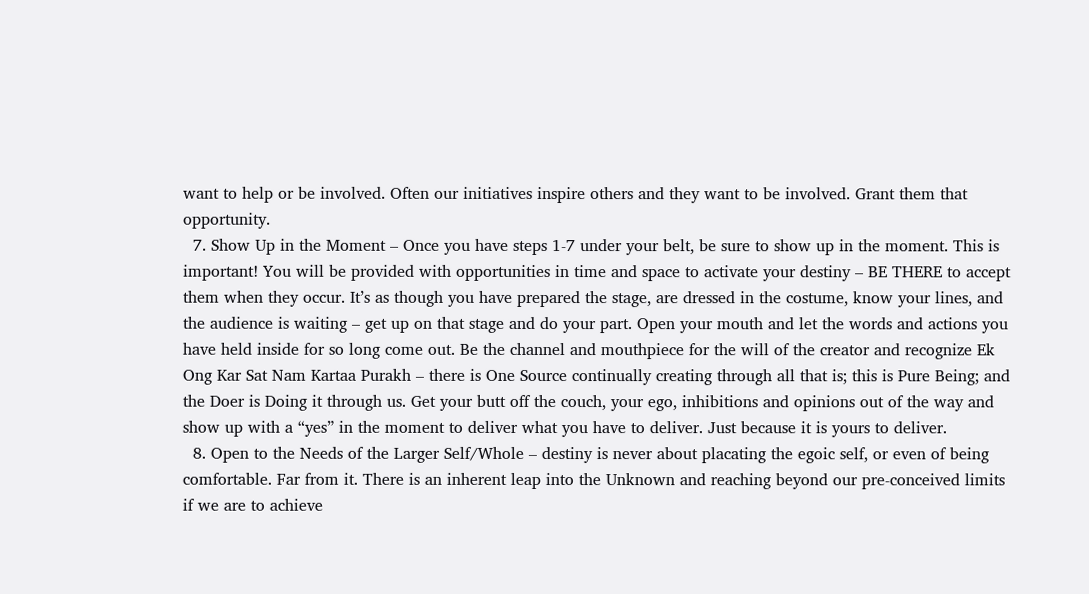want to help or be involved. Often our initiatives inspire others and they want to be involved. Grant them that opportunity.
  7. Show Up in the Moment – Once you have steps 1-7 under your belt, be sure to show up in the moment. This is important! You will be provided with opportunities in time and space to activate your destiny – BE THERE to accept them when they occur. It’s as though you have prepared the stage, are dressed in the costume, know your lines, and the audience is waiting – get up on that stage and do your part. Open your mouth and let the words and actions you have held inside for so long come out. Be the channel and mouthpiece for the will of the creator and recognize Ek Ong Kar Sat Nam Kartaa Purakh – there is One Source continually creating through all that is; this is Pure Being; and the Doer is Doing it through us. Get your butt off the couch, your ego, inhibitions and opinions out of the way and show up with a “yes” in the moment to deliver what you have to deliver. Just because it is yours to deliver.
  8. Open to the Needs of the Larger Self/Whole – destiny is never about placating the egoic self, or even of being comfortable. Far from it. There is an inherent leap into the Unknown and reaching beyond our pre-conceived limits if we are to achieve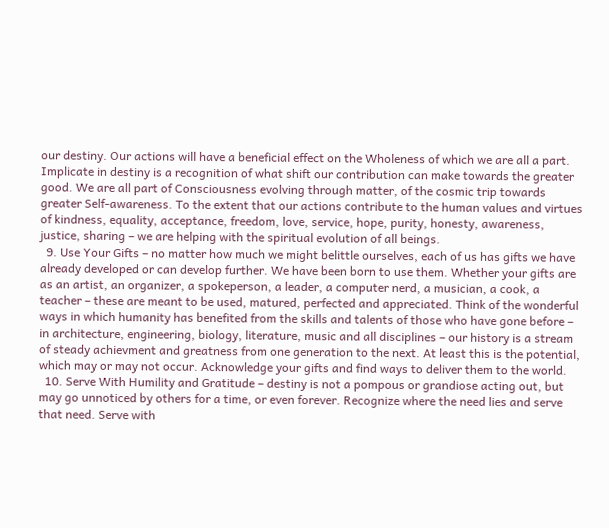our destiny. Our actions will have a beneficial effect on the Wholeness of which we are all a part. Implicate in destiny is a recognition of what shift our contribution can make towards the greater good. We are all part of Consciousness evolving through matter, of the cosmic trip towards greater Self-awareness. To the extent that our actions contribute to the human values and virtues of kindness, equality, acceptance, freedom, love, service, hope, purity, honesty, awareness, justice, sharing – we are helping with the spiritual evolution of all beings.
  9. Use Your Gifts – no matter how much we might belittle ourselves, each of us has gifts we have already developed or can develop further. We have been born to use them. Whether your gifts are as an artist, an organizer, a spokeperson, a leader, a computer nerd, a musician, a cook, a teacher – these are meant to be used, matured, perfected and appreciated. Think of the wonderful ways in which humanity has benefited from the skills and talents of those who have gone before – in architecture, engineering, biology, literature, music and all disciplines – our history is a stream of steady achievment and greatness from one generation to the next. At least this is the potential, which may or may not occur. Acknowledge your gifts and find ways to deliver them to the world.
  10. Serve With Humility and Gratitude – destiny is not a pompous or grandiose acting out, but may go unnoticed by others for a time, or even forever. Recognize where the need lies and serve that need. Serve with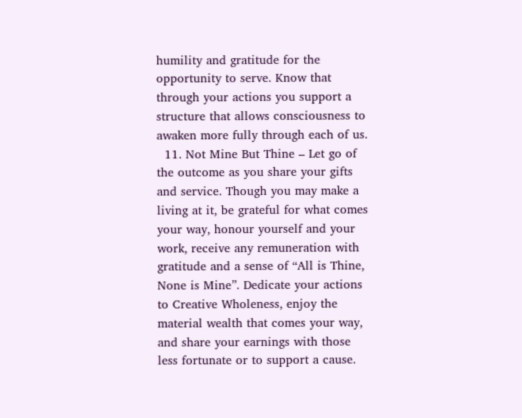humility and gratitude for the opportunity to serve. Know that through your actions you support a structure that allows consciousness to awaken more fully through each of us.
  11. Not Mine But Thine – Let go of the outcome as you share your gifts and service. Though you may make a living at it, be grateful for what comes your way, honour yourself and your work, receive any remuneration with gratitude and a sense of “All is Thine, None is Mine”. Dedicate your actions to Creative Wholeness, enjoy the material wealth that comes your way, and share your earnings with those less fortunate or to support a cause.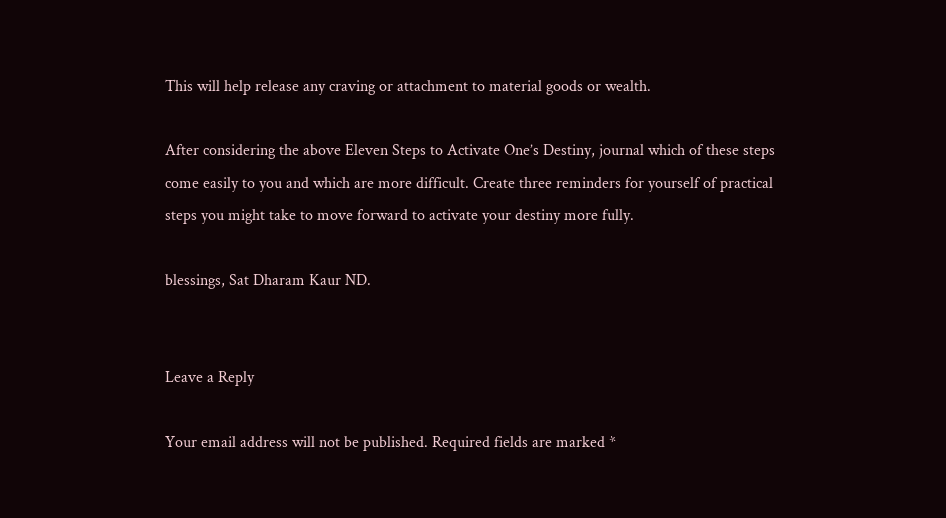This will help release any craving or attachment to material goods or wealth.

After considering the above Eleven Steps to Activate One’s Destiny, journal which of these steps come easily to you and which are more difficult. Create three reminders for yourself of practical steps you might take to move forward to activate your destiny more fully.

blessings, Sat Dharam Kaur ND.


Leave a Reply

Your email address will not be published. Required fields are marked *